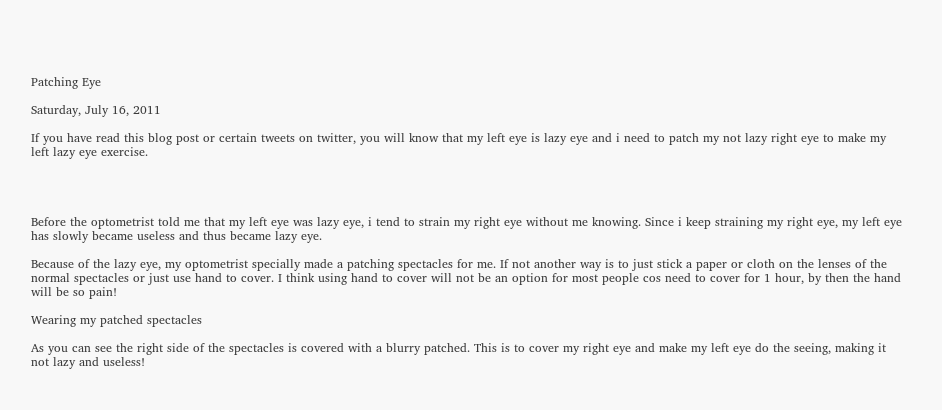Patching Eye

Saturday, July 16, 2011

If you have read this blog post or certain tweets on twitter, you will know that my left eye is lazy eye and i need to patch my not lazy right eye to make my left lazy eye exercise.




Before the optometrist told me that my left eye was lazy eye, i tend to strain my right eye without me knowing. Since i keep straining my right eye, my left eye has slowly became useless and thus became lazy eye.

Because of the lazy eye, my optometrist specially made a patching spectacles for me. If not another way is to just stick a paper or cloth on the lenses of the normal spectacles or just use hand to cover. I think using hand to cover will not be an option for most people cos need to cover for 1 hour, by then the hand will be so pain!

Wearing my patched spectacles

As you can see the right side of the spectacles is covered with a blurry patched. This is to cover my right eye and make my left eye do the seeing, making it not lazy and useless!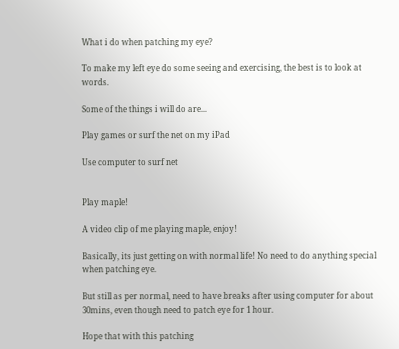What i do when patching my eye?

To make my left eye do some seeing and exercising, the best is to look at words.

Some of the things i will do are...

Play games or surf the net on my iPad

Use computer to surf net


Play maple!

A video clip of me playing maple, enjoy!

Basically, its just getting on with normal life! No need to do anything special when patching eye.

But still as per normal, need to have breaks after using computer for about 30mins, even though need to patch eye for 1 hour.

Hope that with this patching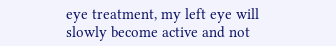eye treatment, my left eye will slowly become active and not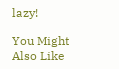lazy!

You Might Also Like